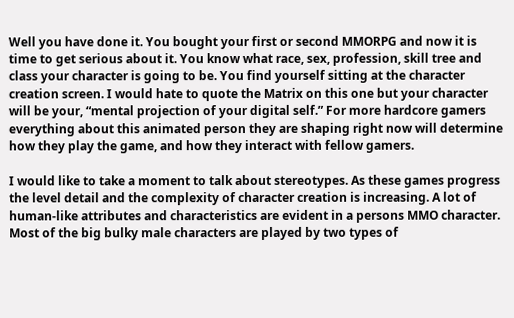Well you have done it. You bought your first or second MMORPG and now it is time to get serious about it. You know what race, sex, profession, skill tree and class your character is going to be. You find yourself sitting at the character creation screen. I would hate to quote the Matrix on this one but your character will be your, “mental projection of your digital self.” For more hardcore gamers everything about this animated person they are shaping right now will determine how they play the game, and how they interact with fellow gamers.

I would like to take a moment to talk about stereotypes. As these games progress the level detail and the complexity of character creation is increasing. A lot of human-like attributes and characteristics are evident in a persons MMO character. Most of the big bulky male characters are played by two types of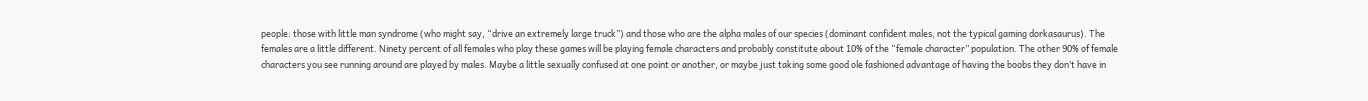people: those with little man syndrome (who might say, “drive an extremely large truck”) and those who are the alpha males of our species (dominant confident males, not the typical gaming dorkasaurus). The females are a little different. Ninety percent of all females who play these games will be playing female characters and probably constitute about 10% of the “female character” population. The other 90% of female characters you see running around are played by males. Maybe a little sexually confused at one point or another, or maybe just taking some good ole fashioned advantage of having the boobs they don’t have in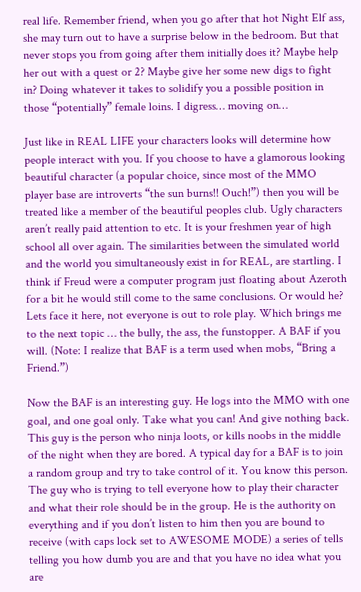real life. Remember friend, when you go after that hot Night Elf ass, she may turn out to have a surprise below in the bedroom. But that never stops you from going after them initially does it? Maybe help her out with a quest or 2? Maybe give her some new digs to fight in? Doing whatever it takes to solidify you a possible position in those “potentially” female loins. I digress… moving on…

Just like in REAL LIFE your characters looks will determine how people interact with you. If you choose to have a glamorous looking beautiful character (a popular choice, since most of the MMO player base are introverts “the sun burns!! Ouch!”) then you will be treated like a member of the beautiful peoples club. Ugly characters aren’t really paid attention to etc. It is your freshmen year of high school all over again. The similarities between the simulated world and the world you simultaneously exist in for REAL, are startling. I think if Freud were a computer program just floating about Azeroth for a bit he would still come to the same conclusions. Or would he? Lets face it here, not everyone is out to role play. Which brings me to the next topic … the bully, the ass, the funstopper. A BAF if you will. (Note: I realize that BAF is a term used when mobs, “Bring a Friend.”)

Now the BAF is an interesting guy. He logs into the MMO with one goal, and one goal only. Take what you can! And give nothing back. This guy is the person who ninja loots, or kills noobs in the middle of the night when they are bored. A typical day for a BAF is to join a random group and try to take control of it. You know this person. The guy who is trying to tell everyone how to play their character and what their role should be in the group. He is the authority on everything and if you don’t listen to him then you are bound to receive (with caps lock set to AWESOME MODE) a series of tells telling you how dumb you are and that you have no idea what you are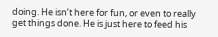doing. He isn’t here for fun, or even to really get things done. He is just here to feed his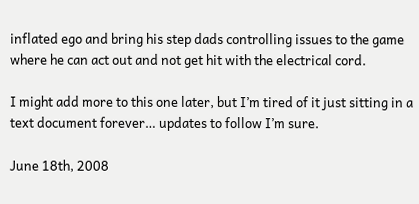inflated ego and bring his step dads controlling issues to the game where he can act out and not get hit with the electrical cord.

I might add more to this one later, but I’m tired of it just sitting in a text document forever… updates to follow I’m sure.

June 18th, 2008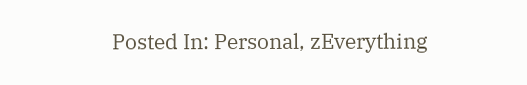Posted In: Personal, zEverything